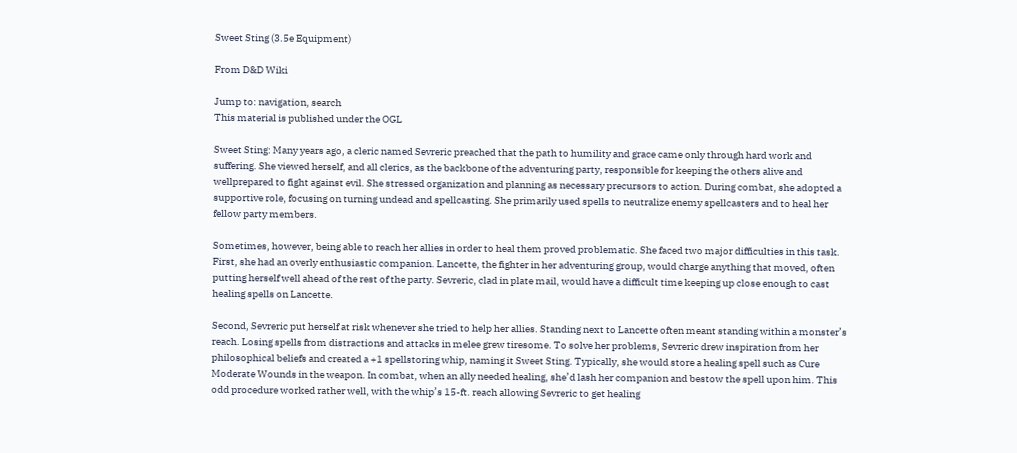Sweet Sting (3.5e Equipment)

From D&D Wiki

Jump to: navigation, search
This material is published under the OGL

Sweet Sting: Many years ago, a cleric named Sevreric preached that the path to humility and grace came only through hard work and suffering. She viewed herself, and all clerics, as the backbone of the adventuring party, responsible for keeping the others alive and wellprepared to fight against evil. She stressed organization and planning as necessary precursors to action. During combat, she adopted a supportive role, focusing on turning undead and spellcasting. She primarily used spells to neutralize enemy spellcasters and to heal her fellow party members.

Sometimes, however, being able to reach her allies in order to heal them proved problematic. She faced two major difficulties in this task. First, she had an overly enthusiastic companion. Lancette, the fighter in her adventuring group, would charge anything that moved, often putting herself well ahead of the rest of the party. Sevreric, clad in plate mail, would have a difficult time keeping up close enough to cast healing spells on Lancette.

Second, Sevreric put herself at risk whenever she tried to help her allies. Standing next to Lancette often meant standing within a monster’s reach. Losing spells from distractions and attacks in melee grew tiresome. To solve her problems, Sevreric drew inspiration from her philosophical beliefs and created a +1 spellstoring whip, naming it Sweet Sting. Typically, she would store a healing spell such as Cure Moderate Wounds in the weapon. In combat, when an ally needed healing, she’d lash her companion and bestow the spell upon him. This odd procedure worked rather well, with the whip’s 15-ft. reach allowing Sevreric to get healing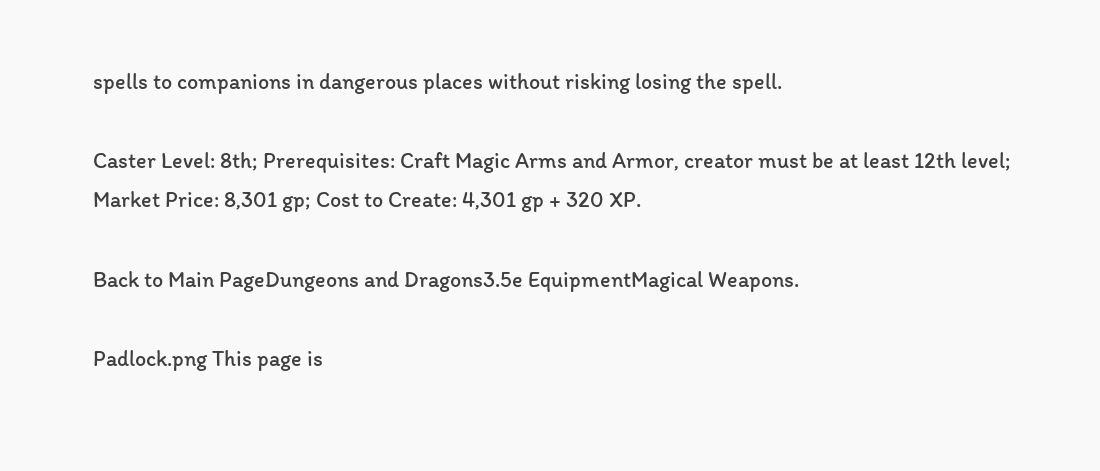spells to companions in dangerous places without risking losing the spell.

Caster Level: 8th; Prerequisites: Craft Magic Arms and Armor, creator must be at least 12th level; Market Price: 8,301 gp; Cost to Create: 4,301 gp + 320 XP.

Back to Main PageDungeons and Dragons3.5e EquipmentMagical Weapons.

Padlock.png This page is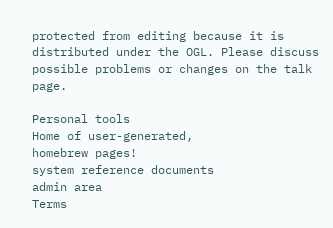protected from editing because it is distributed under the OGL. Please discuss possible problems or changes on the talk page.

Personal tools
Home of user-generated,
homebrew pages!
system reference documents
admin area
Terms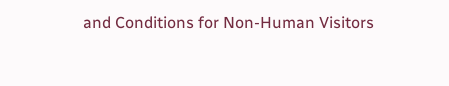and Conditions for Non-Human Visitors